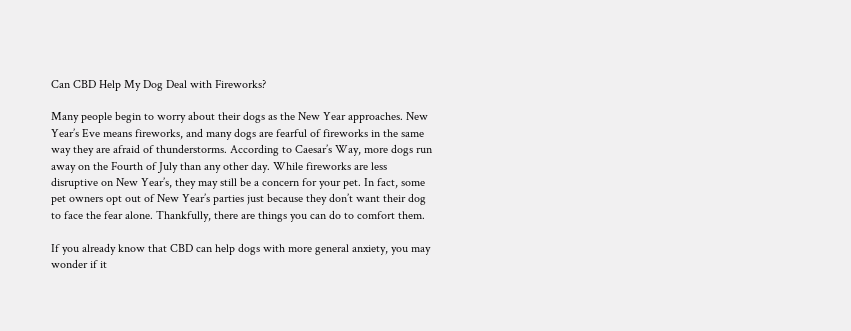Can CBD Help My Dog Deal with Fireworks?

Many people begin to worry about their dogs as the New Year approaches. New Year’s Eve means fireworks, and many dogs are fearful of fireworks in the same way they are afraid of thunderstorms. According to Caesar’s Way, more dogs run away on the Fourth of July than any other day. While fireworks are less disruptive on New Year’s, they may still be a concern for your pet. In fact, some pet owners opt out of New Year’s parties just because they don’t want their dog to face the fear alone. Thankfully, there are things you can do to comfort them.

If you already know that CBD can help dogs with more general anxiety, you may wonder if it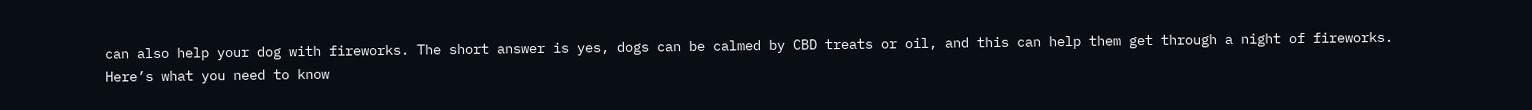can also help your dog with fireworks. The short answer is yes, dogs can be calmed by CBD treats or oil, and this can help them get through a night of fireworks. Here’s what you need to know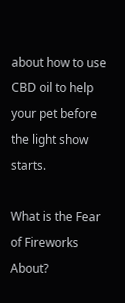about how to use CBD oil to help your pet before the light show starts.

What is the Fear of Fireworks About?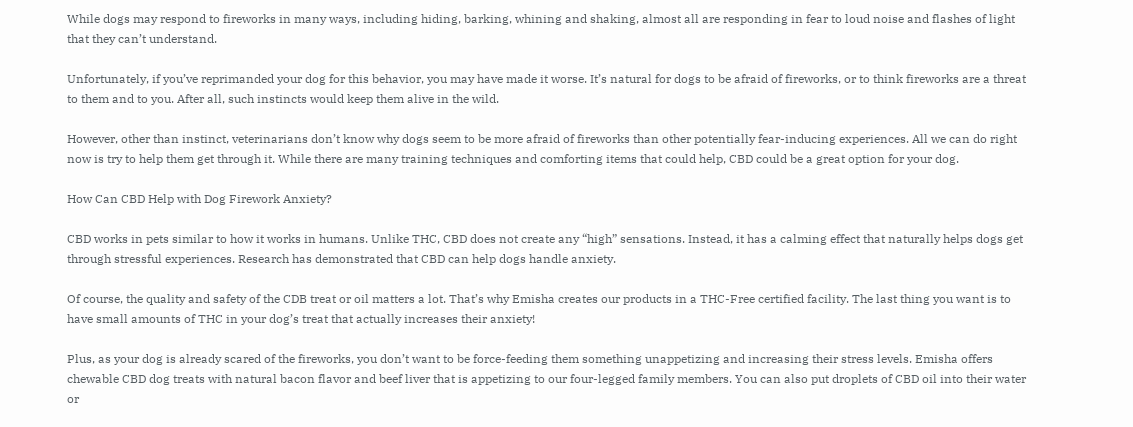While dogs may respond to fireworks in many ways, including hiding, barking, whining and shaking, almost all are responding in fear to loud noise and flashes of light that they can’t understand.

Unfortunately, if you’ve reprimanded your dog for this behavior, you may have made it worse. It’s natural for dogs to be afraid of fireworks, or to think fireworks are a threat to them and to you. After all, such instincts would keep them alive in the wild.

However, other than instinct, veterinarians don’t know why dogs seem to be more afraid of fireworks than other potentially fear-inducing experiences. All we can do right now is try to help them get through it. While there are many training techniques and comforting items that could help, CBD could be a great option for your dog.

How Can CBD Help with Dog Firework Anxiety?

CBD works in pets similar to how it works in humans. Unlike THC, CBD does not create any “high” sensations. Instead, it has a calming effect that naturally helps dogs get through stressful experiences. Research has demonstrated that CBD can help dogs handle anxiety.

Of course, the quality and safety of the CDB treat or oil matters a lot. That’s why Emisha creates our products in a THC-Free certified facility. The last thing you want is to have small amounts of THC in your dog’s treat that actually increases their anxiety!

Plus, as your dog is already scared of the fireworks, you don’t want to be force-feeding them something unappetizing and increasing their stress levels. Emisha offers chewable CBD dog treats with natural bacon flavor and beef liver that is appetizing to our four-legged family members. You can also put droplets of CBD oil into their water or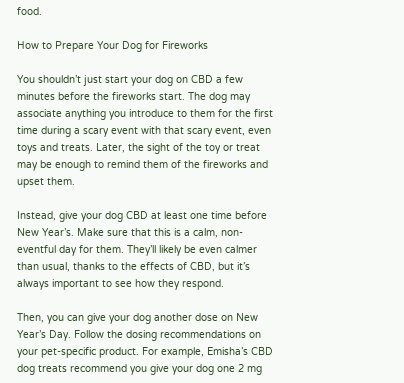food.

How to Prepare Your Dog for Fireworks

You shouldn’t just start your dog on CBD a few minutes before the fireworks start. The dog may associate anything you introduce to them for the first time during a scary event with that scary event, even toys and treats. Later, the sight of the toy or treat may be enough to remind them of the fireworks and upset them.

Instead, give your dog CBD at least one time before New Year’s. Make sure that this is a calm, non-eventful day for them. They’ll likely be even calmer than usual, thanks to the effects of CBD, but it’s always important to see how they respond.

Then, you can give your dog another dose on New Year’s Day. Follow the dosing recommendations on your pet-specific product. For example, Emisha’s CBD dog treats recommend you give your dog one 2 mg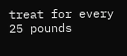treat for every 25 pounds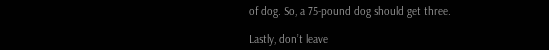of dog. So, a 75-pound dog should get three.

Lastly, don’t leave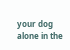your dog alone in the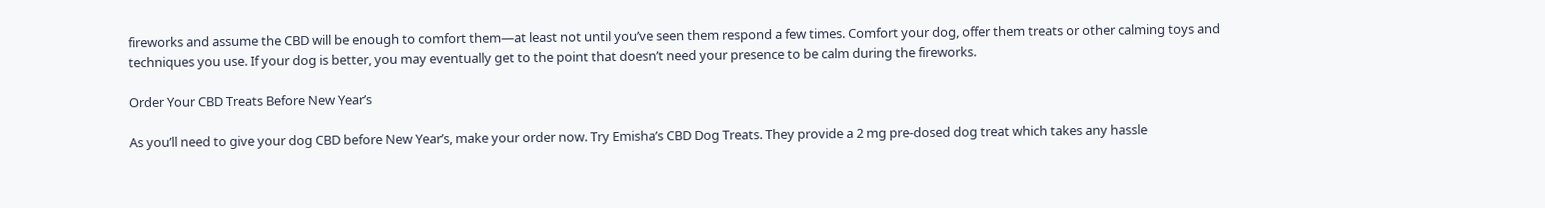fireworks and assume the CBD will be enough to comfort them—at least not until you’ve seen them respond a few times. Comfort your dog, offer them treats or other calming toys and techniques you use. If your dog is better, you may eventually get to the point that doesn’t need your presence to be calm during the fireworks.

Order Your CBD Treats Before New Year’s

As you’ll need to give your dog CBD before New Year’s, make your order now. Try Emisha’s CBD Dog Treats. They provide a 2 mg pre-dosed dog treat which takes any hassle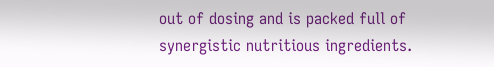out of dosing and is packed full of synergistic nutritious ingredients.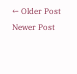← Older Post Newer Post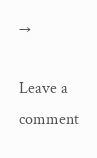→

Leave a comment